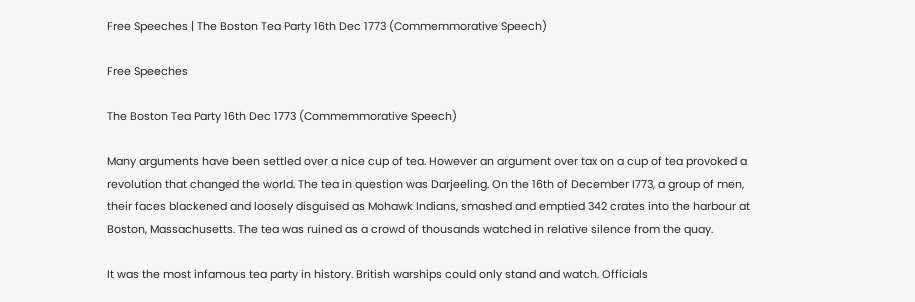Free Speeches | The Boston Tea Party 16th Dec 1773 (Commemmorative Speech)

Free Speeches

The Boston Tea Party 16th Dec 1773 (Commemmorative Speech)

Many arguments have been settled over a nice cup of tea. However an argument over tax on a cup of tea provoked a revolution that changed the world. The tea in question was Darjeeling. On the 16th of December I773, a group of men, their faces blackened and loosely disguised as Mohawk Indians, smashed and emptied 342 crates into the harbour at Boston, Massachusetts. The tea was ruined as a crowd of thousands watched in relative silence from the quay.

It was the most infamous tea party in history. British warships could only stand and watch. Officials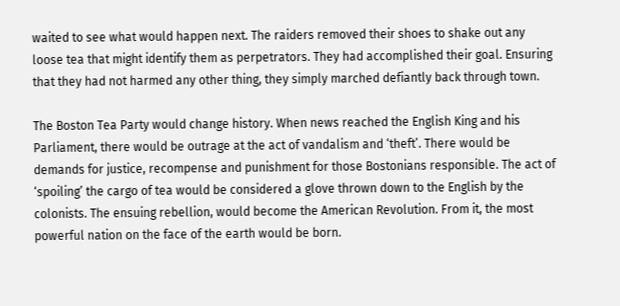waited to see what would happen next. The raiders removed their shoes to shake out any loose tea that might identify them as perpetrators. They had accomplished their goal. Ensuring that they had not harmed any other thing, they simply marched defiantly back through town.

The Boston Tea Party would change history. When news reached the English King and his Parliament, there would be outrage at the act of vandalism and ‘theft’. There would be demands for justice, recompense and punishment for those Bostonians responsible. The act of ‘spoiling’ the cargo of tea would be considered a glove thrown down to the English by the colonists. The ensuing rebellion, would become the American Revolution. From it, the most powerful nation on the face of the earth would be born.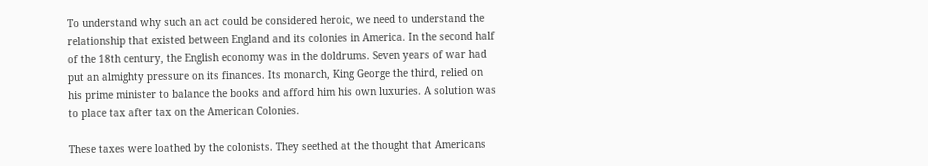To understand why such an act could be considered heroic, we need to understand the relationship that existed between England and its colonies in America. In the second half of the 18th century, the English economy was in the doldrums. Seven years of war had put an almighty pressure on its finances. Its monarch, King George the third, relied on his prime minister to balance the books and afford him his own luxuries. A solution was to place tax after tax on the American Colonies.

These taxes were loathed by the colonists. They seethed at the thought that Americans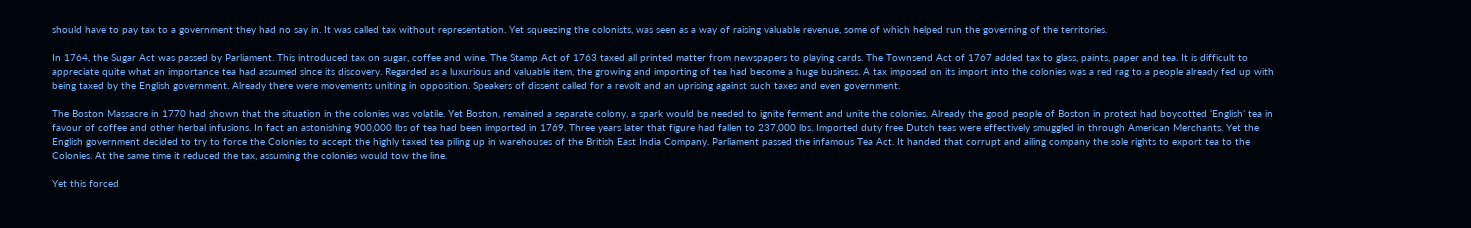should have to pay tax to a government they had no say in. It was called tax without representation. Yet squeezing the colonists, was seen as a way of raising valuable revenue, some of which helped run the governing of the territories.

In 1764, the Sugar Act was passed by Parliament. This introduced tax on sugar, coffee and wine. The Stamp Act of 1763 taxed all printed matter from newspapers to playing cards. The Townsend Act of 1767 added tax to glass, paints, paper and tea. It is difficult to appreciate quite what an importance tea had assumed since its discovery. Regarded as a luxurious and valuable item, the growing and importing of tea had become a huge business. A tax imposed on its import into the colonies was a red rag to a people already fed up with being taxed by the English government. Already there were movements uniting in opposition. Speakers of dissent called for a revolt and an uprising against such taxes and even government.

The Boston Massacre in 1770 had shown that the situation in the colonies was volatile. Yet Boston, remained a separate colony, a spark would be needed to ignite ferment and unite the colonies. Already the good people of Boston in protest had boycotted ‘English’ tea in favour of coffee and other herbal infusions. In fact an astonishing 900,000 lbs of tea had been imported in 1769. Three years later that figure had fallen to 237,000 lbs. Imported duty free Dutch teas were effectively smuggled in through American Merchants. Yet the English government decided to try to force the Colonies to accept the highly taxed tea piling up in warehouses of the British East India Company. Parliament passed the infamous Tea Act. It handed that corrupt and ailing company the sole rights to export tea to the Colonies. At the same time it reduced the tax, assuming the colonies would tow the line.

Yet this forced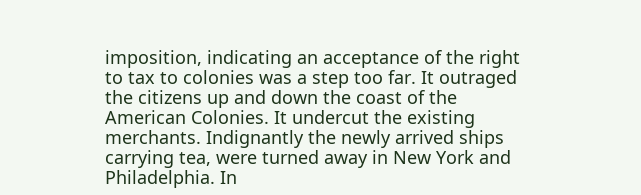imposition, indicating an acceptance of the right to tax to colonies was a step too far. It outraged the citizens up and down the coast of the American Colonies. It undercut the existing merchants. Indignantly the newly arrived ships carrying tea, were turned away in New York and Philadelphia. In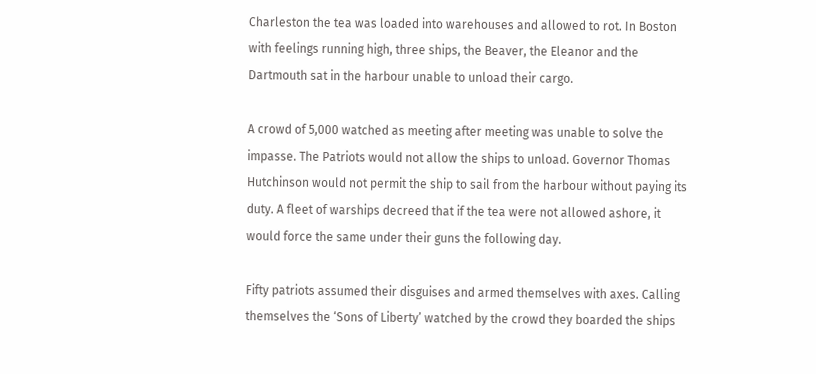Charleston the tea was loaded into warehouses and allowed to rot. In Boston with feelings running high, three ships, the Beaver, the Eleanor and the Dartmouth sat in the harbour unable to unload their cargo.

A crowd of 5,000 watched as meeting after meeting was unable to solve the impasse. The Patriots would not allow the ships to unload. Governor Thomas Hutchinson would not permit the ship to sail from the harbour without paying its duty. A fleet of warships decreed that if the tea were not allowed ashore, it would force the same under their guns the following day.

Fifty patriots assumed their disguises and armed themselves with axes. Calling themselves the ‘Sons of Liberty’ watched by the crowd they boarded the ships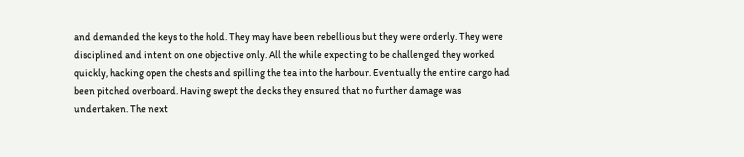and demanded the keys to the hold. They may have been rebellious but they were orderly. They were disciplined and intent on one objective only. All the while expecting to be challenged they worked quickly, hacking open the chests and spilling the tea into the harbour. Eventually the entire cargo had been pitched overboard. Having swept the decks they ensured that no further damage was undertaken. The next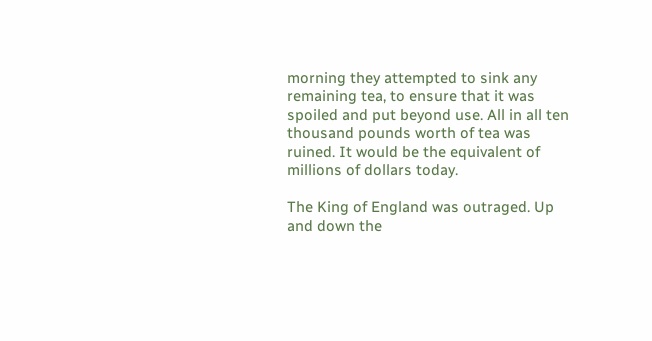morning they attempted to sink any remaining tea, to ensure that it was spoiled and put beyond use. All in all ten thousand pounds worth of tea was ruined. It would be the equivalent of millions of dollars today.

The King of England was outraged. Up and down the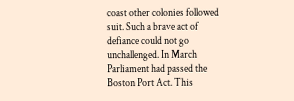coast other colonies followed suit. Such a brave act of defiance could not go unchallenged. In March Parliament had passed the Boston Port Act. This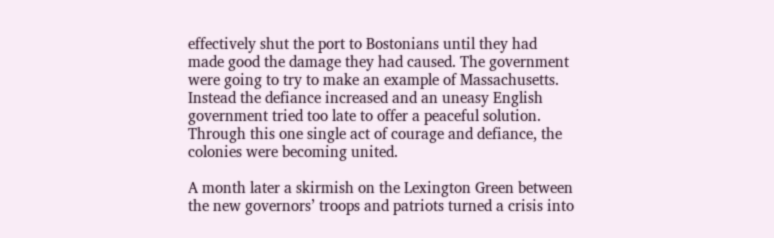effectively shut the port to Bostonians until they had made good the damage they had caused. The government were going to try to make an example of Massachusetts. Instead the defiance increased and an uneasy English government tried too late to offer a peaceful solution. Through this one single act of courage and defiance, the colonies were becoming united.

A month later a skirmish on the Lexington Green between the new governors’ troops and patriots turned a crisis into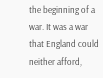the beginning of a war. It was a war that England could neither afford,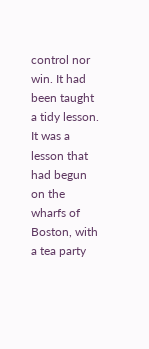control nor win. It had been taught a tidy lesson. It was a lesson that had begun on the wharfs of Boston, with a tea party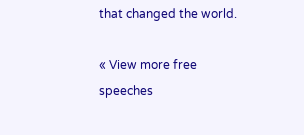that changed the world.

« View more free speeches